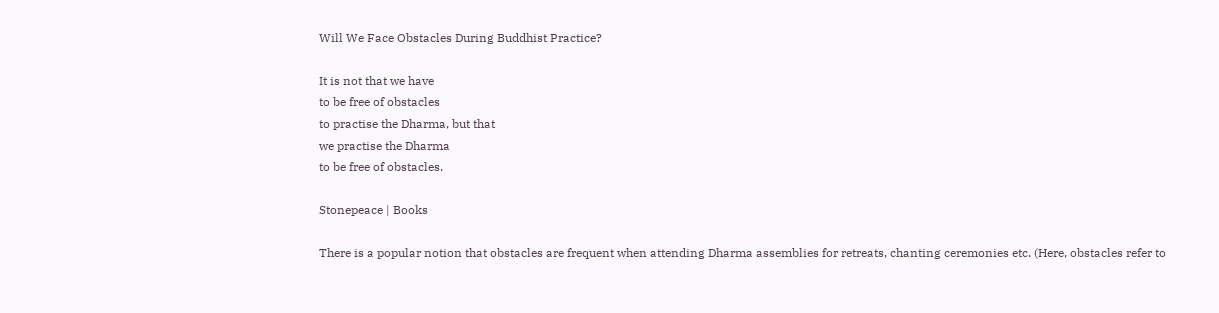Will We Face Obstacles During Buddhist Practice?

It is not that we have
to be free of obstacles
to practise the Dharma, but that
we practise the Dharma
to be free of obstacles.

Stonepeace | Books

There is a popular notion that obstacles are frequent when attending Dharma assemblies for retreats, chanting ceremonies etc. (Here, obstacles refer to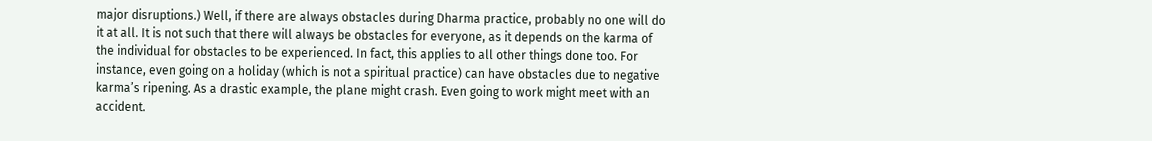major disruptions.) Well, if there are always obstacles during Dharma practice, probably no one will do it at all. It is not such that there will always be obstacles for everyone, as it depends on the karma of the individual for obstacles to be experienced. In fact, this applies to all other things done too. For instance, even going on a holiday (which is not a spiritual practice) can have obstacles due to negative karma’s ripening. As a drastic example, the plane might crash. Even going to work might meet with an accident.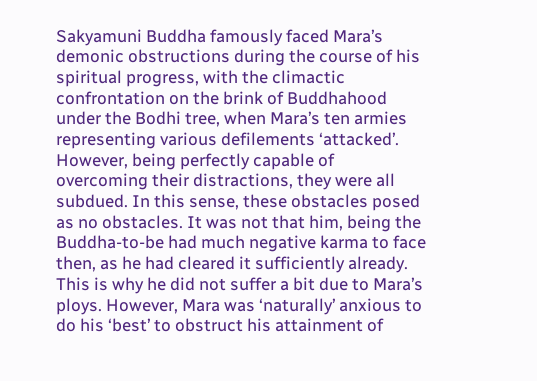Sakyamuni Buddha famously faced Mara’s demonic obstructions during the course of his spiritual progress, with the climactic confrontation on the brink of Buddhahood under the Bodhi tree, when Mara’s ten armies representing various defilements ‘attacked’. However, being perfectly capable of overcoming their distractions, they were all subdued. In this sense, these obstacles posed as no obstacles. It was not that him, being the Buddha-to-be had much negative karma to face then, as he had cleared it sufficiently already. This is why he did not suffer a bit due to Mara’s ploys. However, Mara was ‘naturally’ anxious to do his ‘best’ to obstruct his attainment of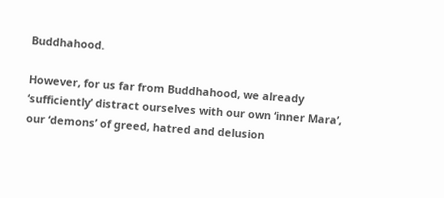Buddhahood.

However, for us far from Buddhahood, we already ‘sufficiently’ distract ourselves with our own ‘inner Mara’, our ‘demons’ of greed, hatred and delusion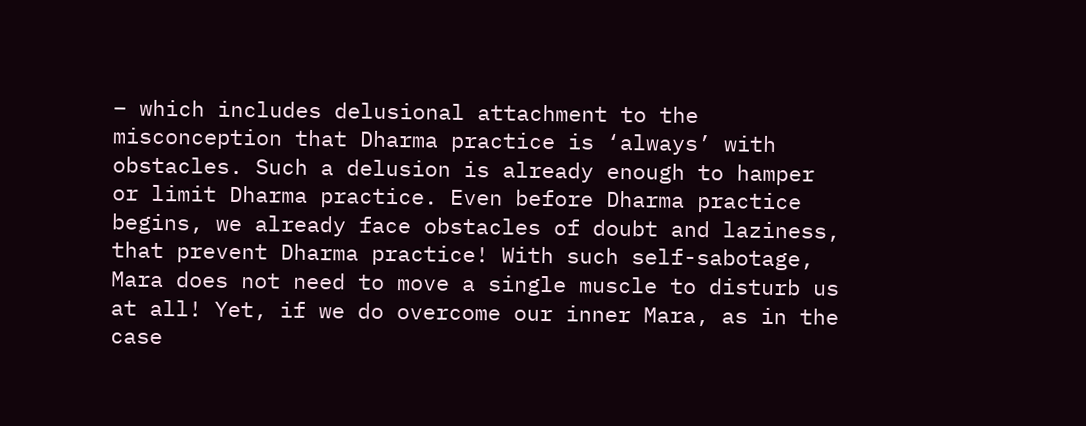– which includes delusional attachment to the misconception that Dharma practice is ‘always’ with obstacles. Such a delusion is already enough to hamper or limit Dharma practice. Even before Dharma practice begins, we already face obstacles of doubt and laziness, that prevent Dharma practice! With such self-sabotage, Mara does not need to move a single muscle to disturb us at all! Yet, if we do overcome our inner Mara, as in the case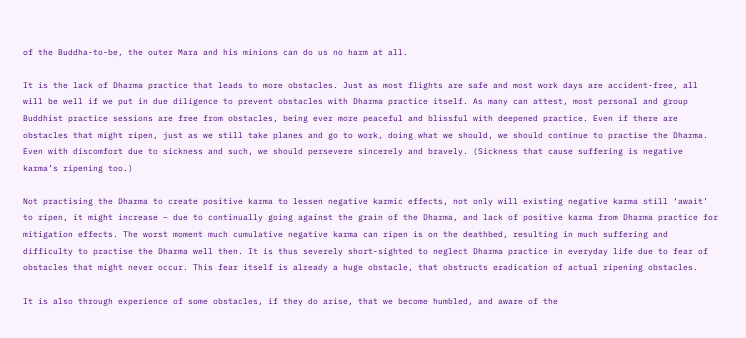of the Buddha-to-be, the outer Mara and his minions can do us no harm at all.

It is the lack of Dharma practice that leads to more obstacles. Just as most flights are safe and most work days are accident-free, all will be well if we put in due diligence to prevent obstacles with Dharma practice itself. As many can attest, most personal and group Buddhist practice sessions are free from obstacles, being ever more peaceful and blissful with deepened practice. Even if there are obstacles that might ripen, just as we still take planes and go to work, doing what we should, we should continue to practise the Dharma. Even with discomfort due to sickness and such, we should persevere sincerely and bravely. (Sickness that cause suffering is negative karma’s ripening too.)

Not practising the Dharma to create positive karma to lessen negative karmic effects, not only will existing negative karma still ‘await’ to ripen, it might increase – due to continually going against the grain of the Dharma, and lack of positive karma from Dharma practice for mitigation effects. The worst moment much cumulative negative karma can ripen is on the deathbed, resulting in much suffering and difficulty to practise the Dharma well then. It is thus severely short-sighted to neglect Dharma practice in everyday life due to fear of obstacles that might never occur. This fear itself is already a huge obstacle, that obstructs eradication of actual ripening obstacles.

It is also through experience of some obstacles, if they do arise, that we become humbled, and aware of the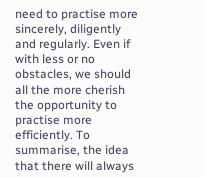need to practise more sincerely, diligently and regularly. Even if with less or no obstacles, we should all the more cherish the opportunity to practise more efficiently. To summarise, the idea that there will always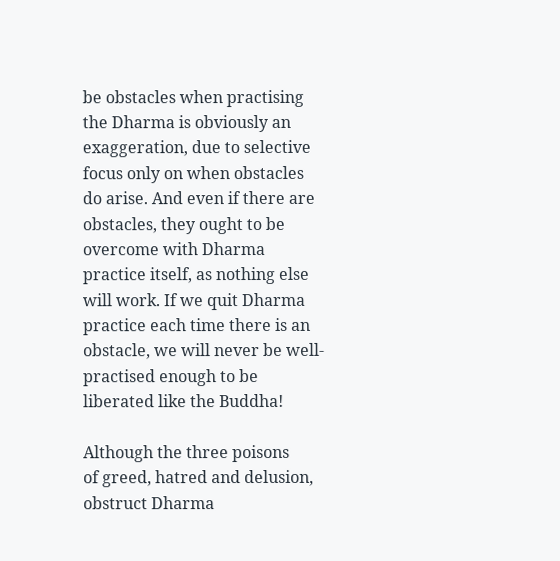be obstacles when practising the Dharma is obviously an exaggeration, due to selective focus only on when obstacles do arise. And even if there are obstacles, they ought to be overcome with Dharma practice itself, as nothing else will work. If we quit Dharma practice each time there is an obstacle, we will never be well-practised enough to be liberated like the Buddha!

Although the three poisons
of greed, hatred and delusion,
obstruct Dharma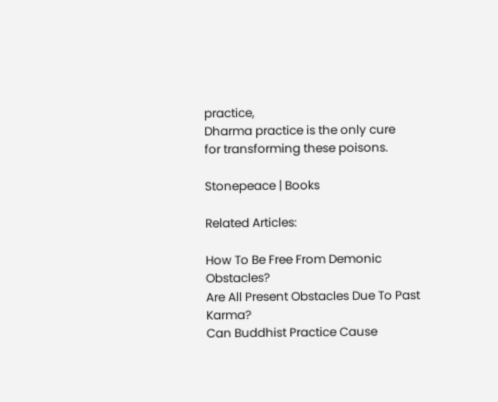practice,
Dharma practice is the only cure
for transforming these poisons.

Stonepeace | Books

Related Articles:

How To Be Free From Demonic Obstacles?
Are All Present Obstacles Due To Past Karma?
Can Buddhist Practice Cause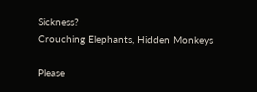Sickness?
Crouching Elephants, Hidden Monkeys

Please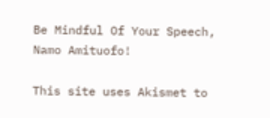Be Mindful Of Your Speech, Namo Amituofo!

This site uses Akismet to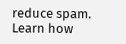reduce spam. Learn how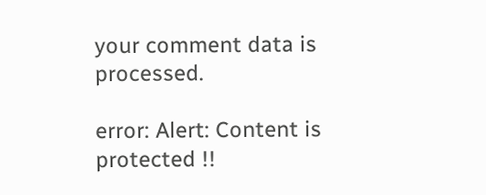your comment data is processed.

error: Alert: Content is protected !!